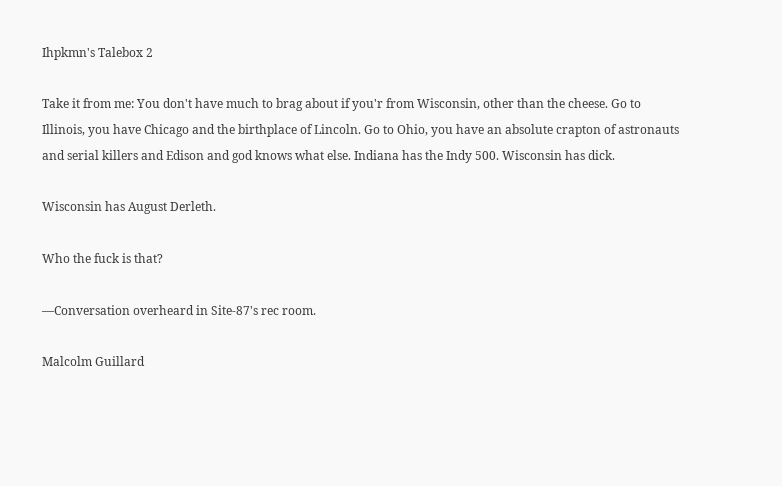Ihpkmn's Talebox 2

Take it from me: You don't have much to brag about if you'r from Wisconsin, other than the cheese. Go to Illinois, you have Chicago and the birthplace of Lincoln. Go to Ohio, you have an absolute crapton of astronauts and serial killers and Edison and god knows what else. Indiana has the Indy 500. Wisconsin has dick.

Wisconsin has August Derleth.

Who the fuck is that?

—Conversation overheard in Site-87's rec room.

Malcolm Guillard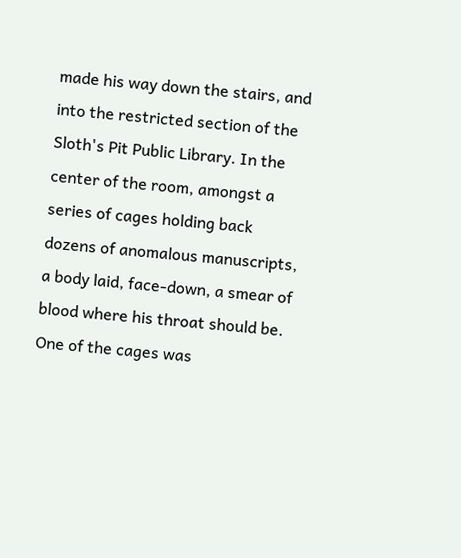made his way down the stairs, and into the restricted section of the Sloth's Pit Public Library. In the center of the room, amongst a series of cages holding back dozens of anomalous manuscripts, a body laid, face-down, a smear of blood where his throat should be. One of the cages was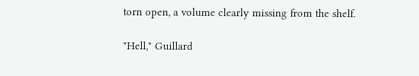torn open, a volume clearly missing from the shelf.

"Hell," Guillard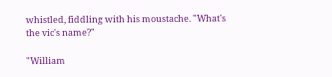whistled, fiddling with his moustache. "What's the vic's name?"

"William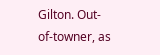Gilton. Out-of-towner, as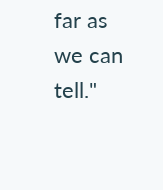far as we can tell."